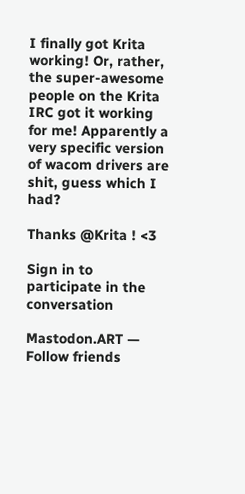I finally got Krita working! Or, rather, the super-awesome people on the Krita IRC got it working for me! Apparently a very specific version of wacom drivers are shit, guess which I had?

Thanks @Krita ! <3

Sign in to participate in the conversation

Mastodon.ART — Follow friends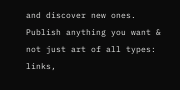and discover new ones. Publish anything you want & not just art of all types: links,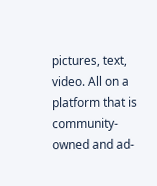pictures, text, video. All on a platform that is community-owned and ad-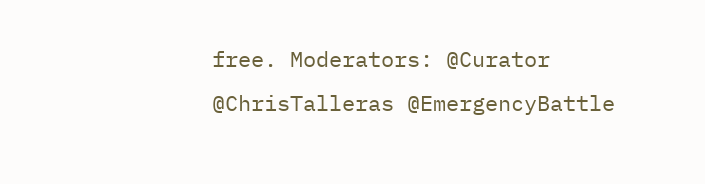free. Moderators: @Curator @ChrisTalleras @EmergencyBattle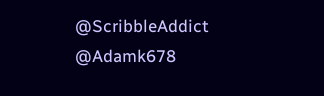@ScribbleAddict @Adamk678